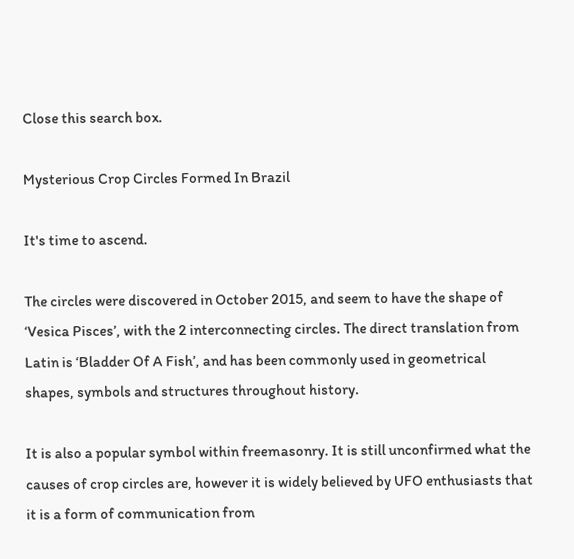Close this search box.

Mysterious Crop Circles Formed In Brazil

It's time to ascend.

The circles were discovered in October 2015, and seem to have the shape of ‘Vesica Pisces’, with the 2 interconnecting circles. The direct translation from Latin is ‘Bladder Of A Fish’, and has been commonly used in geometrical shapes, symbols and structures throughout history.

It is also a popular symbol within freemasonry. It is still unconfirmed what the causes of crop circles are, however it is widely believed by UFO enthusiasts that it is a form of communication from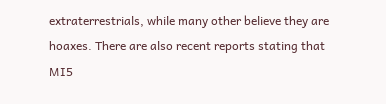extraterrestrials, while many other believe they are hoaxes. There are also recent reports stating that MI5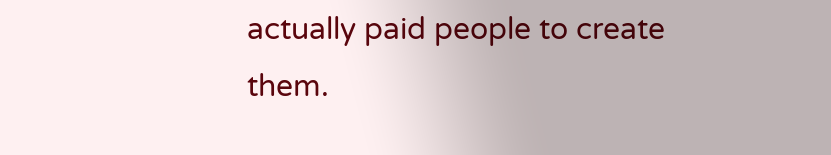actually paid people to create them.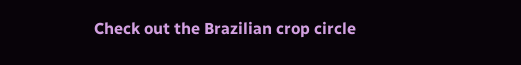Check out the Brazilian crop circle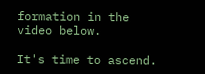formation in the video below.

It's time to ascend.